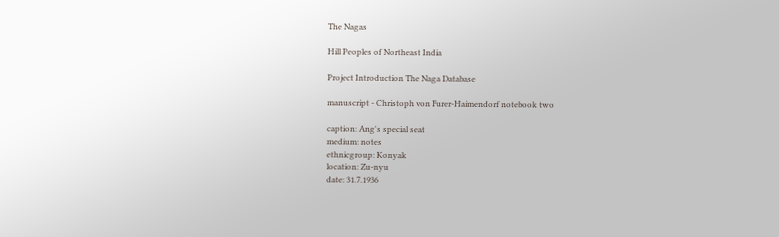The Nagas

Hill Peoples of Northeast India

Project Introduction The Naga Database

manuscript - Christoph von Furer-Haimendorf notebook two

caption: Ang's special seat
medium: notes
ethnicgroup: Konyak
location: Zu-nyu
date: 31.7.1936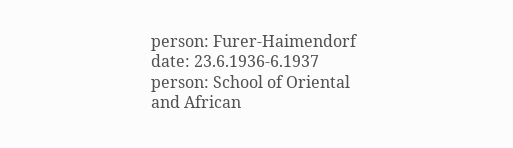person: Furer-Haimendorf
date: 23.6.1936-6.1937
person: School of Oriental and African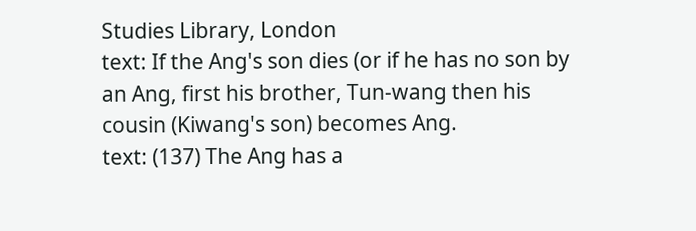Studies Library, London
text: If the Ang's son dies (or if he has no son by an Ang, first his brother, Tun-wang then his cousin (Kiwang's son) becomes Ang.
text: (137) The Ang has a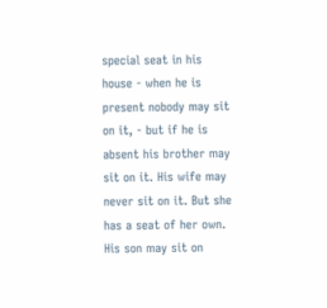special seat in his house - when he is present nobody may sit on it, - but if he is absent his brother may sit on it. His wife may never sit on it. But she has a seat of her own. His son may sit on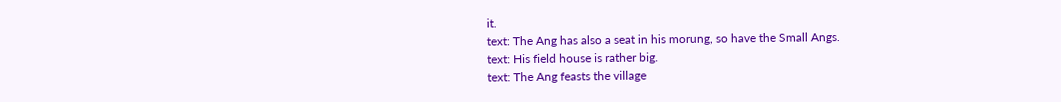it.
text: The Ang has also a seat in his morung, so have the Small Angs.
text: His field house is rather big.
text: The Ang feasts the village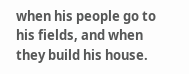when his people go to his fields, and when they build his house.